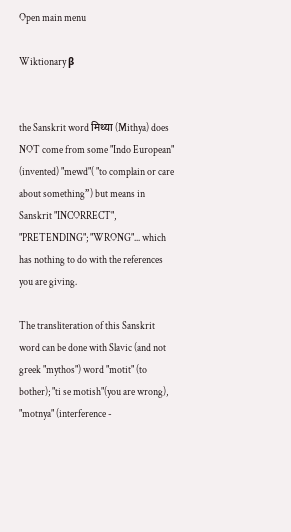Open main menu

Wiktionary β


the Sanskrit word मिथ्या (Mithya) does NOT come from some "Indo European" (invented) "mewd"( "to complain or care about something”) but means in Sanskrit "INCORRECT", "PRETENDING"; "WRONG"... which has nothing to do with the references you are giving.

The transliteration of this Sanskrit word can be done with Slavic (and not greek "mythos") word "motit" (to bother); "ti se motish"(you are wrong), "motnya" (interference -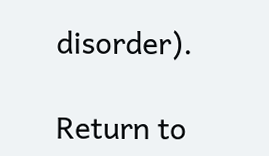disorder).

Return to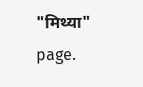"मिथ्या" page.